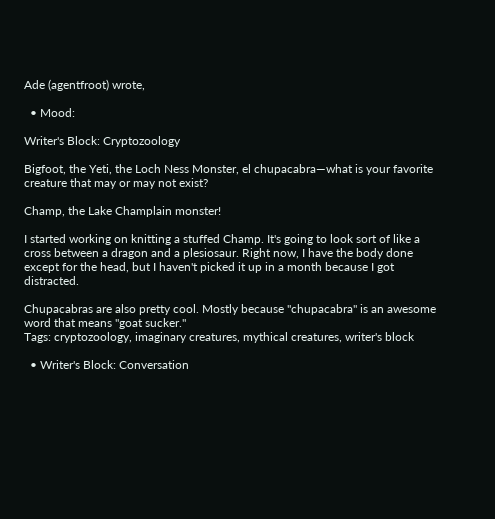Ade (agentfroot) wrote,

  • Mood:

Writer's Block: Cryptozoology

Bigfoot, the Yeti, the Loch Ness Monster, el chupacabra—what is your favorite creature that may or may not exist?

Champ, the Lake Champlain monster!

I started working on knitting a stuffed Champ. It's going to look sort of like a cross between a dragon and a plesiosaur. Right now, I have the body done except for the head, but I haven't picked it up in a month because I got distracted.

Chupacabras are also pretty cool. Mostly because "chupacabra" is an awesome word that means "goat sucker."
Tags: cryptozoology, imaginary creatures, mythical creatures, writer's block

  • Writer's Block: Conversation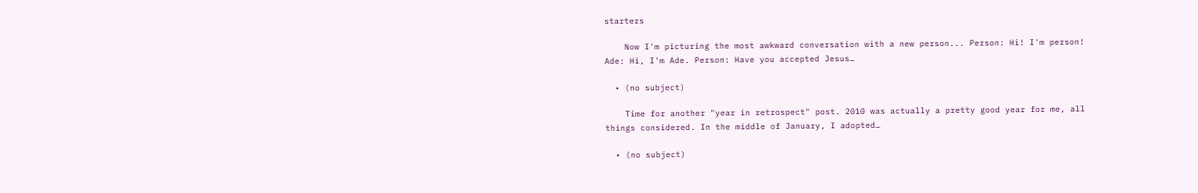starters

    Now I'm picturing the most awkward conversation with a new person... Person: Hi! I'm person! Ade: Hi, I'm Ade. Person: Have you accepted Jesus…

  • (no subject)

    Time for another "year in retrospect" post. 2010 was actually a pretty good year for me, all things considered. In the middle of January, I adopted…

  • (no subject)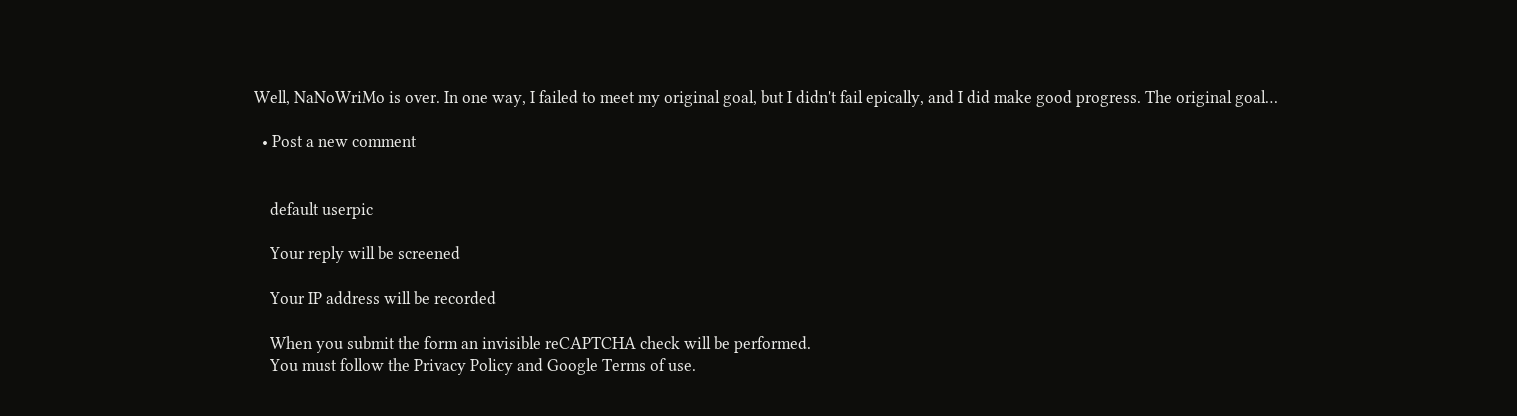Well, NaNoWriMo is over. In one way, I failed to meet my original goal, but I didn't fail epically, and I did make good progress. The original goal…

  • Post a new comment


    default userpic

    Your reply will be screened

    Your IP address will be recorded

    When you submit the form an invisible reCAPTCHA check will be performed.
    You must follow the Privacy Policy and Google Terms of use.